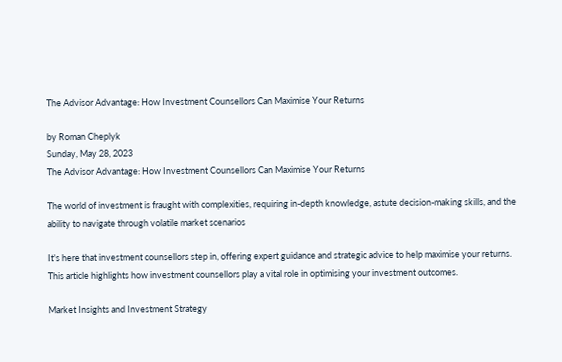The Advisor Advantage: How Investment Counsellors Can Maximise Your Returns

by Roman Cheplyk
Sunday, May 28, 2023
The Advisor Advantage: How Investment Counsellors Can Maximise Your Returns

The world of investment is fraught with complexities, requiring in-depth knowledge, astute decision-making skills, and the ability to navigate through volatile market scenarios

It's here that investment counsellors step in, offering expert guidance and strategic advice to help maximise your returns. This article highlights how investment counsellors play a vital role in optimising your investment outcomes.

Market Insights and Investment Strategy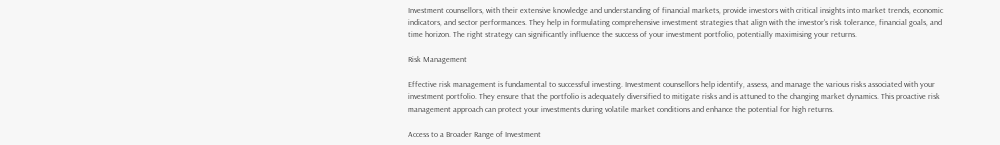Investment counsellors, with their extensive knowledge and understanding of financial markets, provide investors with critical insights into market trends, economic indicators, and sector performances. They help in formulating comprehensive investment strategies that align with the investor's risk tolerance, financial goals, and time horizon. The right strategy can significantly influence the success of your investment portfolio, potentially maximising your returns.

Risk Management

Effective risk management is fundamental to successful investing. Investment counsellors help identify, assess, and manage the various risks associated with your investment portfolio. They ensure that the portfolio is adequately diversified to mitigate risks and is attuned to the changing market dynamics. This proactive risk management approach can protect your investments during volatile market conditions and enhance the potential for high returns.

Access to a Broader Range of Investment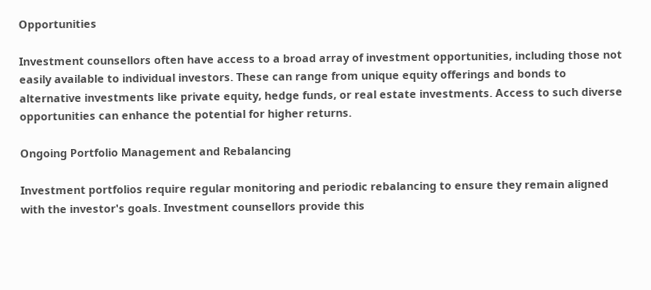Opportunities

Investment counsellors often have access to a broad array of investment opportunities, including those not easily available to individual investors. These can range from unique equity offerings and bonds to alternative investments like private equity, hedge funds, or real estate investments. Access to such diverse opportunities can enhance the potential for higher returns.

Ongoing Portfolio Management and Rebalancing

Investment portfolios require regular monitoring and periodic rebalancing to ensure they remain aligned with the investor's goals. Investment counsellors provide this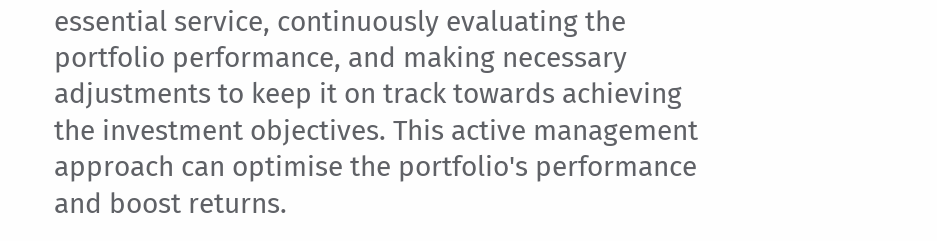essential service, continuously evaluating the portfolio performance, and making necessary adjustments to keep it on track towards achieving the investment objectives. This active management approach can optimise the portfolio's performance and boost returns.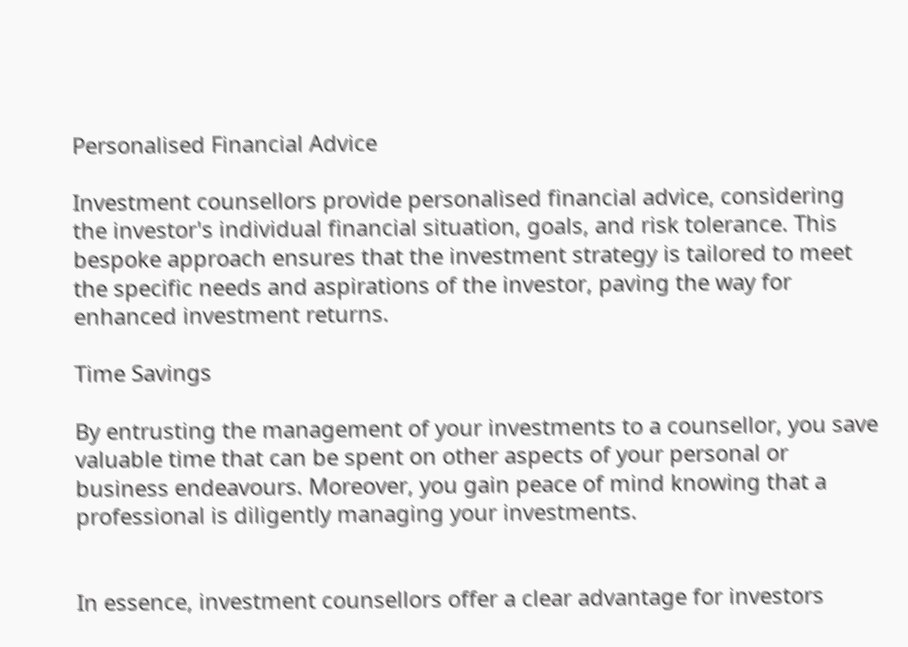Personalised Financial Advice

Investment counsellors provide personalised financial advice, considering the investor's individual financial situation, goals, and risk tolerance. This bespoke approach ensures that the investment strategy is tailored to meet the specific needs and aspirations of the investor, paving the way for enhanced investment returns.

Time Savings

By entrusting the management of your investments to a counsellor, you save valuable time that can be spent on other aspects of your personal or business endeavours. Moreover, you gain peace of mind knowing that a professional is diligently managing your investments.


In essence, investment counsellors offer a clear advantage for investors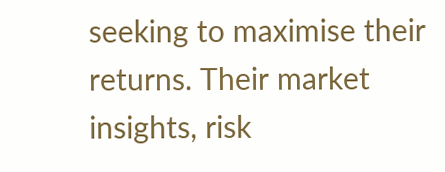seeking to maximise their returns. Their market insights, risk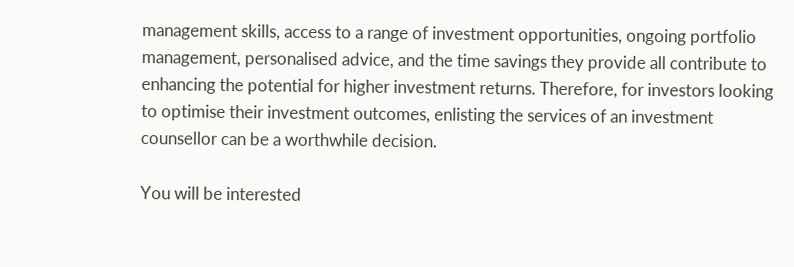management skills, access to a range of investment opportunities, ongoing portfolio management, personalised advice, and the time savings they provide all contribute to enhancing the potential for higher investment returns. Therefore, for investors looking to optimise their investment outcomes, enlisting the services of an investment counsellor can be a worthwhile decision.

You will be interested